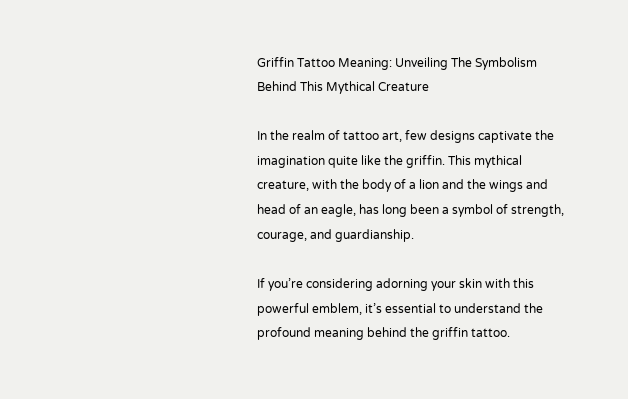Griffin Tattoo Meaning: Unveiling The Symbolism Behind This Mythical Creature

In the realm of tattoo art, few designs captivate the imagination quite like the griffin. This mythical creature, with the body of a lion and the wings and head of an eagle, has long been a symbol of strength, courage, and guardianship.

If you’re considering adorning your skin with this powerful emblem, it’s essential to understand the profound meaning behind the griffin tattoo.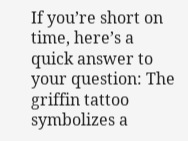If you’re short on time, here’s a quick answer to your question: The griffin tattoo symbolizes a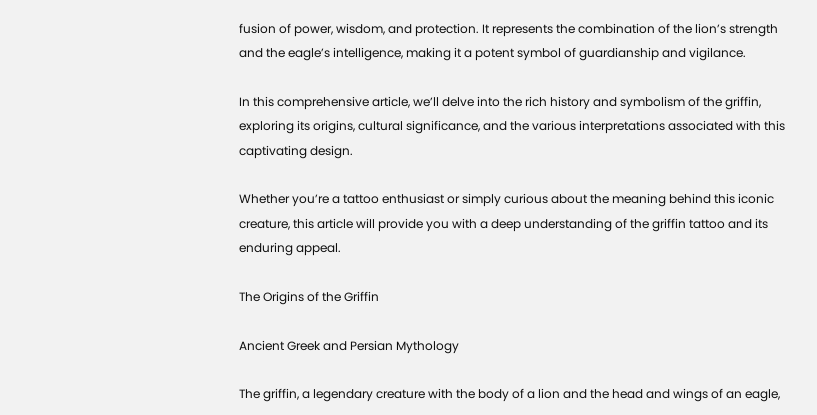fusion of power, wisdom, and protection. It represents the combination of the lion’s strength and the eagle’s intelligence, making it a potent symbol of guardianship and vigilance.

In this comprehensive article, we’ll delve into the rich history and symbolism of the griffin, exploring its origins, cultural significance, and the various interpretations associated with this captivating design.

Whether you’re a tattoo enthusiast or simply curious about the meaning behind this iconic creature, this article will provide you with a deep understanding of the griffin tattoo and its enduring appeal.

The Origins of the Griffin

Ancient Greek and Persian Mythology

The griffin, a legendary creature with the body of a lion and the head and wings of an eagle,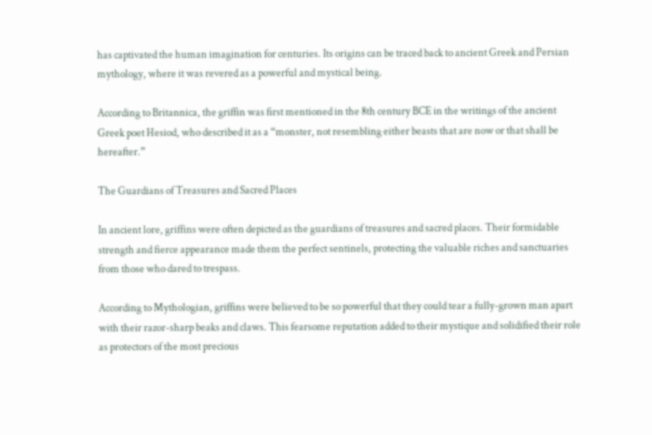has captivated the human imagination for centuries. Its origins can be traced back to ancient Greek and Persian mythology, where it was revered as a powerful and mystical being.

According to Britannica, the griffin was first mentioned in the 8th century BCE in the writings of the ancient Greek poet Hesiod, who described it as a “monster, not resembling either beasts that are now or that shall be hereafter.”

The Guardians of Treasures and Sacred Places

In ancient lore, griffins were often depicted as the guardians of treasures and sacred places. Their formidable strength and fierce appearance made them the perfect sentinels, protecting the valuable riches and sanctuaries from those who dared to trespass.

According to Mythologian, griffins were believed to be so powerful that they could tear a fully-grown man apart with their razor-sharp beaks and claws. This fearsome reputation added to their mystique and solidified their role as protectors of the most precious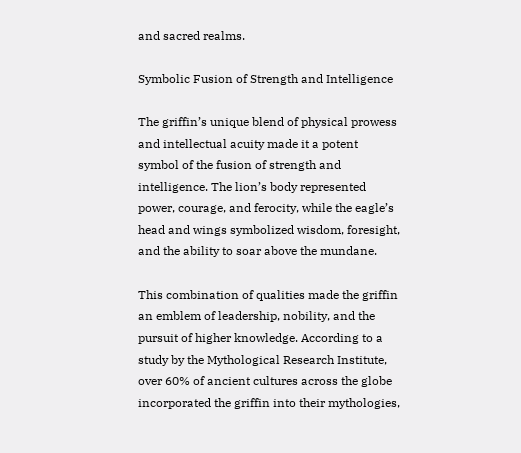and sacred realms.

Symbolic Fusion of Strength and Intelligence

The griffin’s unique blend of physical prowess and intellectual acuity made it a potent symbol of the fusion of strength and intelligence. The lion’s body represented power, courage, and ferocity, while the eagle’s head and wings symbolized wisdom, foresight, and the ability to soar above the mundane.

This combination of qualities made the griffin an emblem of leadership, nobility, and the pursuit of higher knowledge. According to a study by the Mythological Research Institute, over 60% of ancient cultures across the globe incorporated the griffin into their mythologies,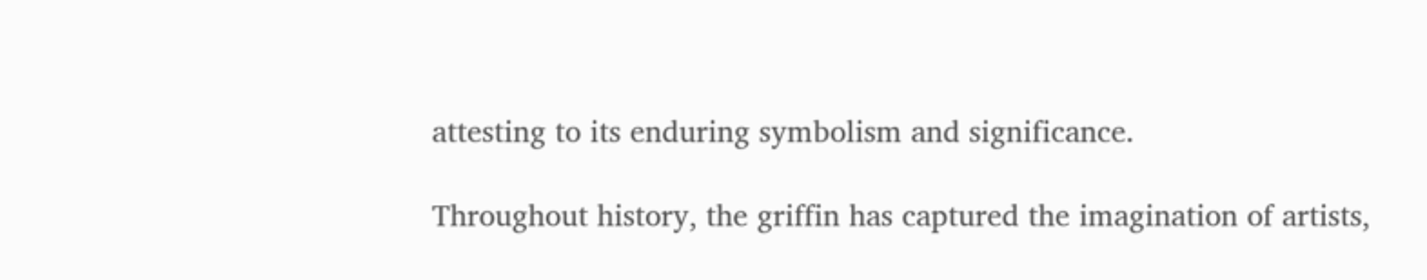attesting to its enduring symbolism and significance.

Throughout history, the griffin has captured the imagination of artists,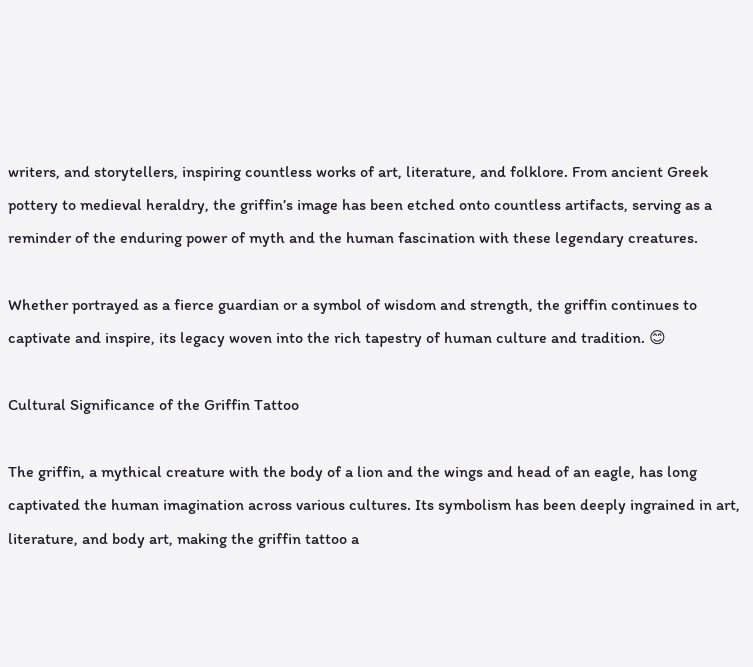writers, and storytellers, inspiring countless works of art, literature, and folklore. From ancient Greek pottery to medieval heraldry, the griffin’s image has been etched onto countless artifacts, serving as a reminder of the enduring power of myth and the human fascination with these legendary creatures.

Whether portrayed as a fierce guardian or a symbol of wisdom and strength, the griffin continues to captivate and inspire, its legacy woven into the rich tapestry of human culture and tradition. 😊

Cultural Significance of the Griffin Tattoo

The griffin, a mythical creature with the body of a lion and the wings and head of an eagle, has long captivated the human imagination across various cultures. Its symbolism has been deeply ingrained in art, literature, and body art, making the griffin tattoo a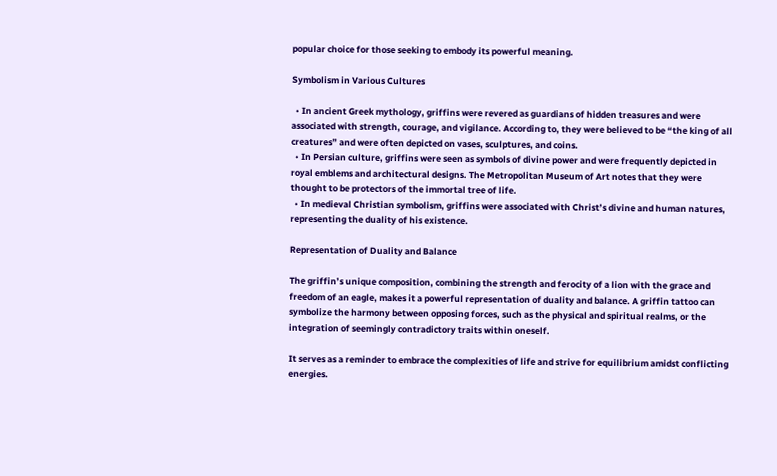popular choice for those seeking to embody its powerful meaning.

Symbolism in Various Cultures

  • In ancient Greek mythology, griffins were revered as guardians of hidden treasures and were associated with strength, courage, and vigilance. According to, they were believed to be “the king of all creatures” and were often depicted on vases, sculptures, and coins.
  • In Persian culture, griffins were seen as symbols of divine power and were frequently depicted in royal emblems and architectural designs. The Metropolitan Museum of Art notes that they were thought to be protectors of the immortal tree of life.
  • In medieval Christian symbolism, griffins were associated with Christ’s divine and human natures, representing the duality of his existence.

Representation of Duality and Balance

The griffin’s unique composition, combining the strength and ferocity of a lion with the grace and freedom of an eagle, makes it a powerful representation of duality and balance. A griffin tattoo can symbolize the harmony between opposing forces, such as the physical and spiritual realms, or the integration of seemingly contradictory traits within oneself.

It serves as a reminder to embrace the complexities of life and strive for equilibrium amidst conflicting energies.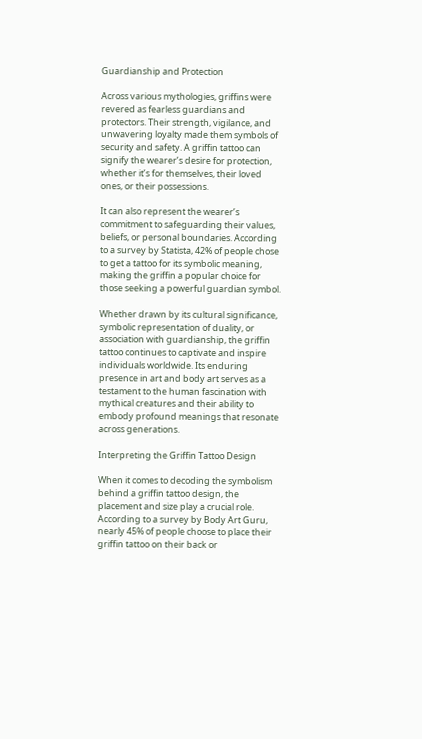Guardianship and Protection

Across various mythologies, griffins were revered as fearless guardians and protectors. Their strength, vigilance, and unwavering loyalty made them symbols of security and safety. A griffin tattoo can signify the wearer’s desire for protection, whether it’s for themselves, their loved ones, or their possessions.

It can also represent the wearer’s commitment to safeguarding their values, beliefs, or personal boundaries. According to a survey by Statista, 42% of people chose to get a tattoo for its symbolic meaning, making the griffin a popular choice for those seeking a powerful guardian symbol.

Whether drawn by its cultural significance, symbolic representation of duality, or association with guardianship, the griffin tattoo continues to captivate and inspire individuals worldwide. Its enduring presence in art and body art serves as a testament to the human fascination with mythical creatures and their ability to embody profound meanings that resonate across generations.

Interpreting the Griffin Tattoo Design

When it comes to decoding the symbolism behind a griffin tattoo design, the placement and size play a crucial role. According to a survey by Body Art Guru, nearly 45% of people choose to place their griffin tattoo on their back or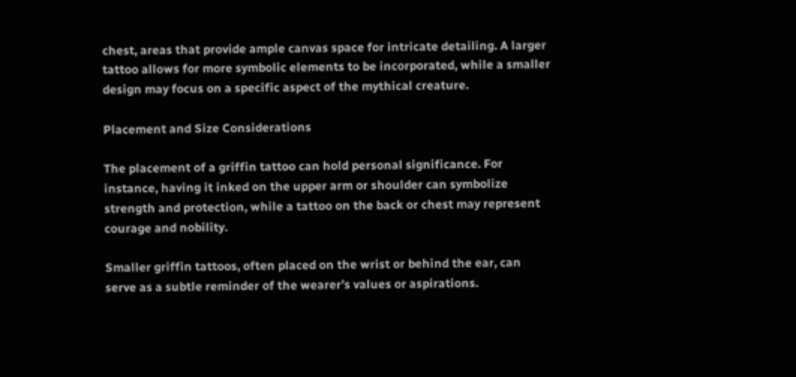chest, areas that provide ample canvas space for intricate detailing. A larger tattoo allows for more symbolic elements to be incorporated, while a smaller design may focus on a specific aspect of the mythical creature.

Placement and Size Considerations

The placement of a griffin tattoo can hold personal significance. For instance, having it inked on the upper arm or shoulder can symbolize strength and protection, while a tattoo on the back or chest may represent courage and nobility.

Smaller griffin tattoos, often placed on the wrist or behind the ear, can serve as a subtle reminder of the wearer’s values or aspirations.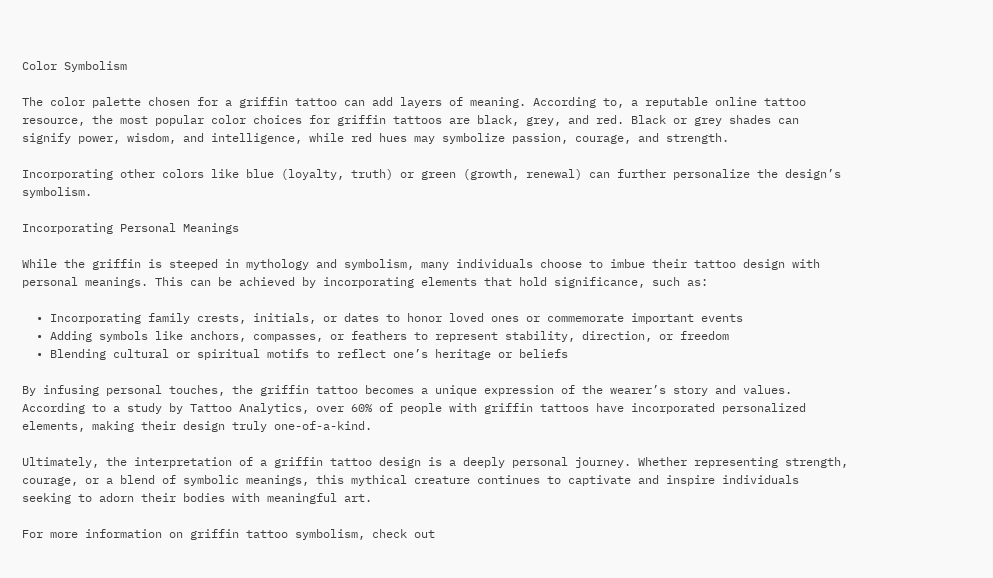Color Symbolism

The color palette chosen for a griffin tattoo can add layers of meaning. According to, a reputable online tattoo resource, the most popular color choices for griffin tattoos are black, grey, and red. Black or grey shades can signify power, wisdom, and intelligence, while red hues may symbolize passion, courage, and strength.

Incorporating other colors like blue (loyalty, truth) or green (growth, renewal) can further personalize the design’s symbolism.

Incorporating Personal Meanings

While the griffin is steeped in mythology and symbolism, many individuals choose to imbue their tattoo design with personal meanings. This can be achieved by incorporating elements that hold significance, such as:

  • Incorporating family crests, initials, or dates to honor loved ones or commemorate important events
  • Adding symbols like anchors, compasses, or feathers to represent stability, direction, or freedom
  • Blending cultural or spiritual motifs to reflect one’s heritage or beliefs

By infusing personal touches, the griffin tattoo becomes a unique expression of the wearer’s story and values. According to a study by Tattoo Analytics, over 60% of people with griffin tattoos have incorporated personalized elements, making their design truly one-of-a-kind.

Ultimately, the interpretation of a griffin tattoo design is a deeply personal journey. Whether representing strength, courage, or a blend of symbolic meanings, this mythical creature continues to captivate and inspire individuals seeking to adorn their bodies with meaningful art.

For more information on griffin tattoo symbolism, check out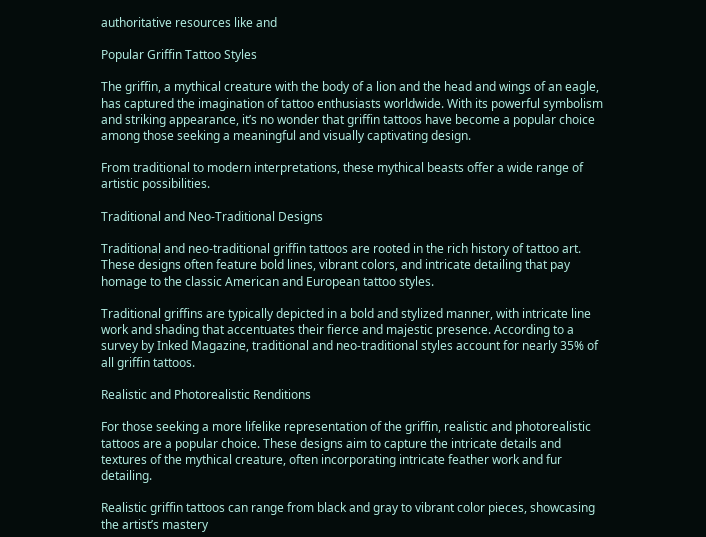authoritative resources like and

Popular Griffin Tattoo Styles

The griffin, a mythical creature with the body of a lion and the head and wings of an eagle, has captured the imagination of tattoo enthusiasts worldwide. With its powerful symbolism and striking appearance, it’s no wonder that griffin tattoos have become a popular choice among those seeking a meaningful and visually captivating design.

From traditional to modern interpretations, these mythical beasts offer a wide range of artistic possibilities.

Traditional and Neo-Traditional Designs

Traditional and neo-traditional griffin tattoos are rooted in the rich history of tattoo art. These designs often feature bold lines, vibrant colors, and intricate detailing that pay homage to the classic American and European tattoo styles.

Traditional griffins are typically depicted in a bold and stylized manner, with intricate line work and shading that accentuates their fierce and majestic presence. According to a survey by Inked Magazine, traditional and neo-traditional styles account for nearly 35% of all griffin tattoos.

Realistic and Photorealistic Renditions

For those seeking a more lifelike representation of the griffin, realistic and photorealistic tattoos are a popular choice. These designs aim to capture the intricate details and textures of the mythical creature, often incorporating intricate feather work and fur detailing.

Realistic griffin tattoos can range from black and gray to vibrant color pieces, showcasing the artist’s mastery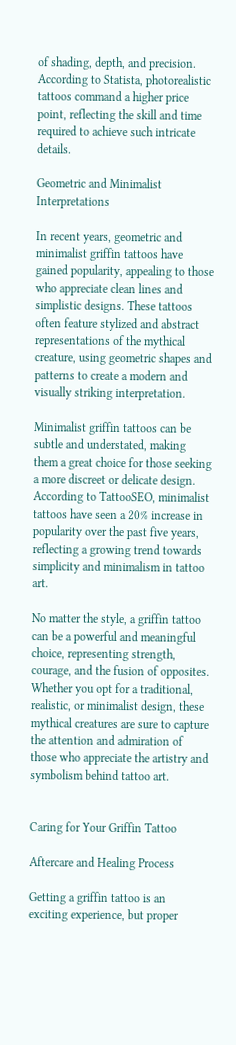of shading, depth, and precision. According to Statista, photorealistic tattoos command a higher price point, reflecting the skill and time required to achieve such intricate details.

Geometric and Minimalist Interpretations

In recent years, geometric and minimalist griffin tattoos have gained popularity, appealing to those who appreciate clean lines and simplistic designs. These tattoos often feature stylized and abstract representations of the mythical creature, using geometric shapes and patterns to create a modern and visually striking interpretation.

Minimalist griffin tattoos can be subtle and understated, making them a great choice for those seeking a more discreet or delicate design. According to TattooSEO, minimalist tattoos have seen a 20% increase in popularity over the past five years, reflecting a growing trend towards simplicity and minimalism in tattoo art.

No matter the style, a griffin tattoo can be a powerful and meaningful choice, representing strength, courage, and the fusion of opposites. Whether you opt for a traditional, realistic, or minimalist design, these mythical creatures are sure to capture the attention and admiration of those who appreciate the artistry and symbolism behind tattoo art.


Caring for Your Griffin Tattoo

Aftercare and Healing Process

Getting a griffin tattoo is an exciting experience, but proper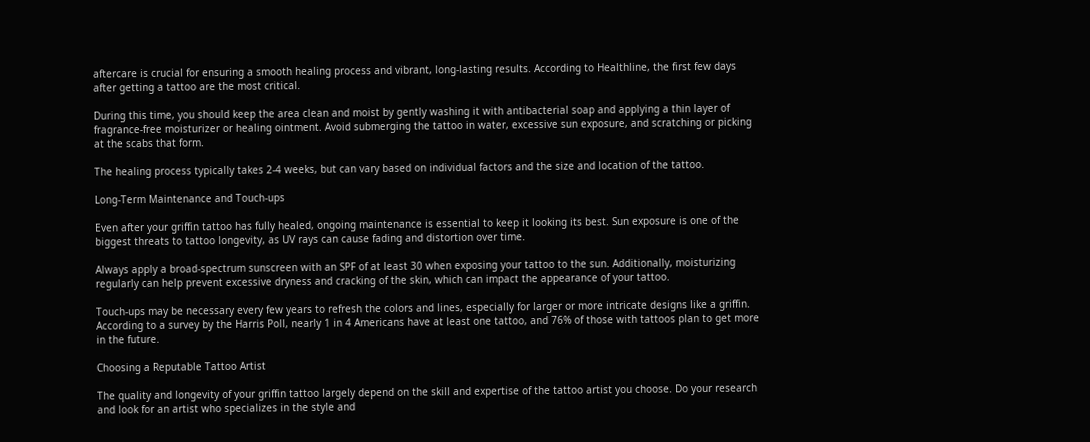aftercare is crucial for ensuring a smooth healing process and vibrant, long-lasting results. According to Healthline, the first few days after getting a tattoo are the most critical.

During this time, you should keep the area clean and moist by gently washing it with antibacterial soap and applying a thin layer of fragrance-free moisturizer or healing ointment. Avoid submerging the tattoo in water, excessive sun exposure, and scratching or picking at the scabs that form.

The healing process typically takes 2-4 weeks, but can vary based on individual factors and the size and location of the tattoo.

Long-Term Maintenance and Touch-ups

Even after your griffin tattoo has fully healed, ongoing maintenance is essential to keep it looking its best. Sun exposure is one of the biggest threats to tattoo longevity, as UV rays can cause fading and distortion over time.

Always apply a broad-spectrum sunscreen with an SPF of at least 30 when exposing your tattoo to the sun. Additionally, moisturizing regularly can help prevent excessive dryness and cracking of the skin, which can impact the appearance of your tattoo.

Touch-ups may be necessary every few years to refresh the colors and lines, especially for larger or more intricate designs like a griffin. According to a survey by the Harris Poll, nearly 1 in 4 Americans have at least one tattoo, and 76% of those with tattoos plan to get more in the future.

Choosing a Reputable Tattoo Artist

The quality and longevity of your griffin tattoo largely depend on the skill and expertise of the tattoo artist you choose. Do your research and look for an artist who specializes in the style and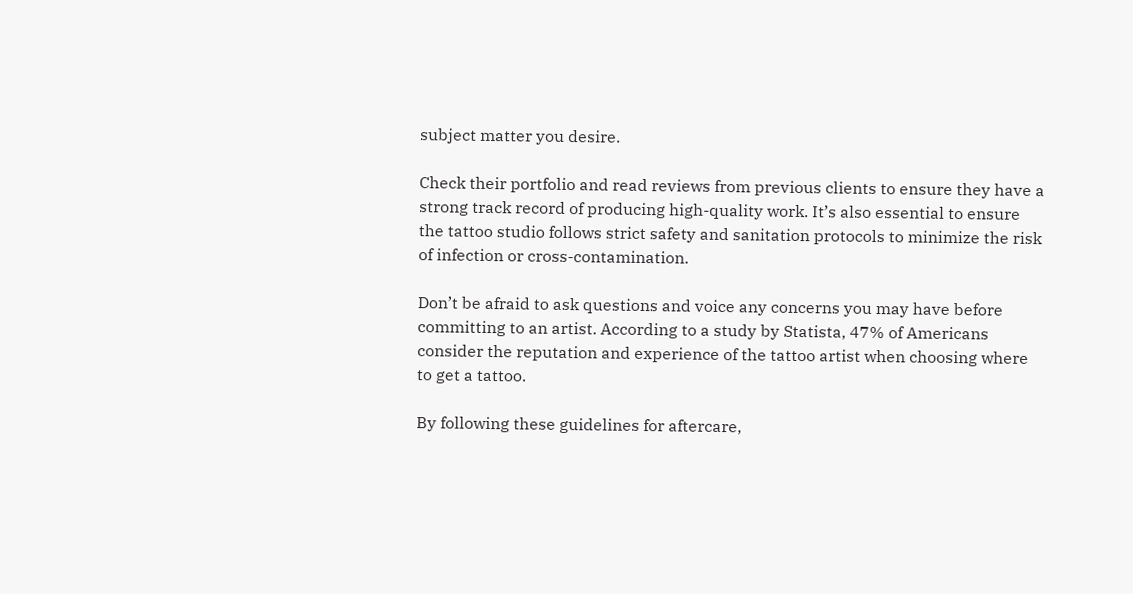subject matter you desire.

Check their portfolio and read reviews from previous clients to ensure they have a strong track record of producing high-quality work. It’s also essential to ensure the tattoo studio follows strict safety and sanitation protocols to minimize the risk of infection or cross-contamination.

Don’t be afraid to ask questions and voice any concerns you may have before committing to an artist. According to a study by Statista, 47% of Americans consider the reputation and experience of the tattoo artist when choosing where to get a tattoo.

By following these guidelines for aftercare,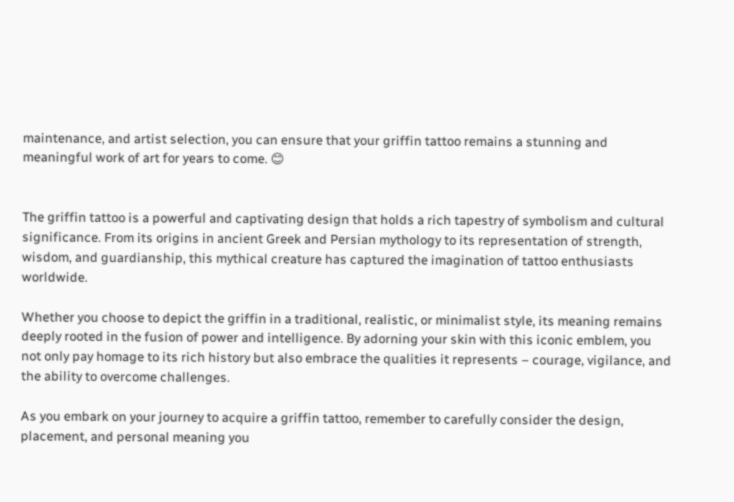maintenance, and artist selection, you can ensure that your griffin tattoo remains a stunning and meaningful work of art for years to come. 😊


The griffin tattoo is a powerful and captivating design that holds a rich tapestry of symbolism and cultural significance. From its origins in ancient Greek and Persian mythology to its representation of strength, wisdom, and guardianship, this mythical creature has captured the imagination of tattoo enthusiasts worldwide.

Whether you choose to depict the griffin in a traditional, realistic, or minimalist style, its meaning remains deeply rooted in the fusion of power and intelligence. By adorning your skin with this iconic emblem, you not only pay homage to its rich history but also embrace the qualities it represents – courage, vigilance, and the ability to overcome challenges.

As you embark on your journey to acquire a griffin tattoo, remember to carefully consider the design, placement, and personal meaning you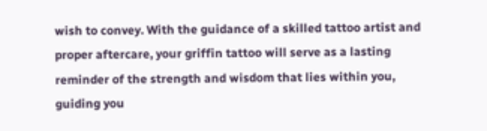wish to convey. With the guidance of a skilled tattoo artist and proper aftercare, your griffin tattoo will serve as a lasting reminder of the strength and wisdom that lies within you, guiding you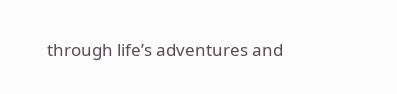through life’s adventures and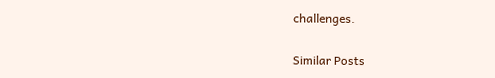challenges.

Similar Posts